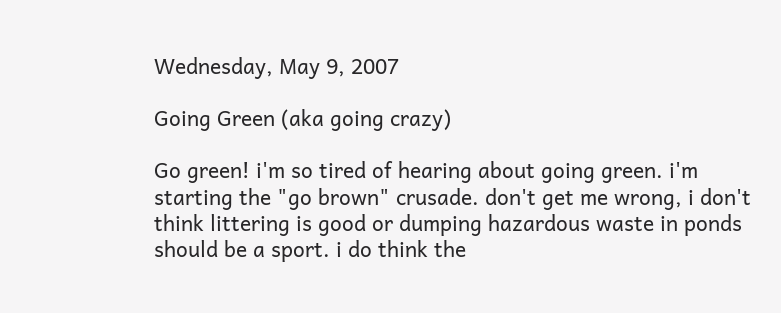Wednesday, May 9, 2007

Going Green (aka going crazy)

Go green! i'm so tired of hearing about going green. i'm starting the "go brown" crusade. don't get me wrong, i don't think littering is good or dumping hazardous waste in ponds should be a sport. i do think the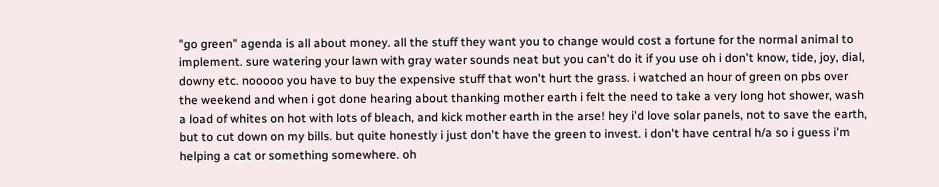"go green" agenda is all about money. all the stuff they want you to change would cost a fortune for the normal animal to implement. sure watering your lawn with gray water sounds neat but you can't do it if you use oh i don't know, tide, joy, dial, downy etc. nooooo you have to buy the expensive stuff that won't hurt the grass. i watched an hour of green on pbs over the weekend and when i got done hearing about thanking mother earth i felt the need to take a very long hot shower, wash a load of whites on hot with lots of bleach, and kick mother earth in the arse! hey i'd love solar panels, not to save the earth, but to cut down on my bills. but quite honestly i just don't have the green to invest. i don't have central h/a so i guess i'm helping a cat or something somewhere. oh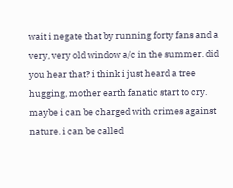wait i negate that by running forty fans and a very, very old window a/c in the summer. did you hear that? i think i just heard a tree hugging, mother earth fanatic start to cry. maybe i can be charged with crimes against nature. i can be called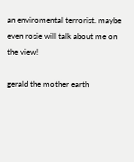an enviromental terrorist. maybe even rosie will talk about me on the view!

gerald the mother earth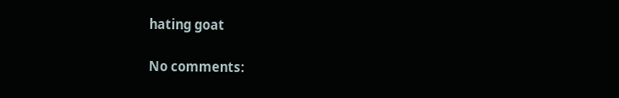hating goat

No comments: